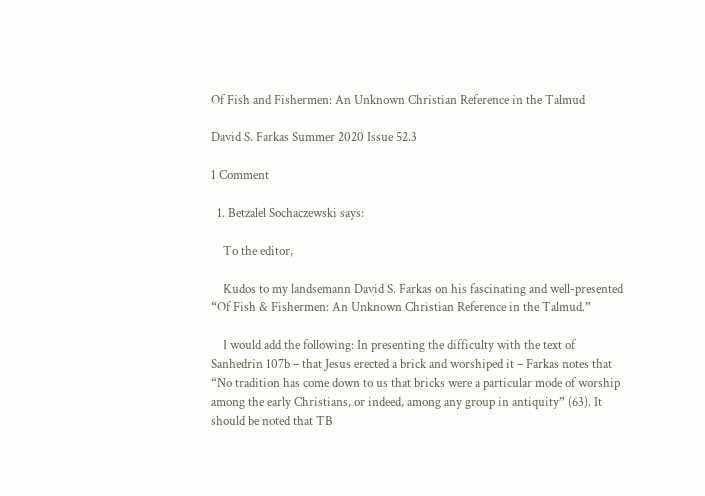Of Fish and Fishermen: An Unknown Christian Reference in the Talmud

David S. Farkas Summer 2020 Issue 52.3

1 Comment

  1. Betzalel Sochaczewski says:

    To the editor,

    Kudos to my landsemann David S. Farkas on his fascinating and well-presented “Of Fish & Fishermen: An Unknown Christian Reference in the Talmud.”

    I would add the following: In presenting the difficulty with the text of Sanhedrin 107b – that Jesus erected a brick and worshiped it – Farkas notes that “No tradition has come down to us that bricks were a particular mode of worship among the early Christians, or indeed, among any group in antiquity” (63). It should be noted that TB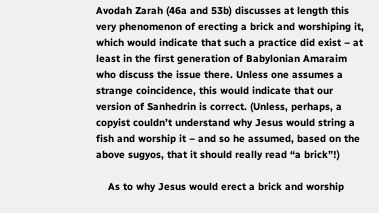Avodah Zarah (46a and 53b) discusses at length this very phenomenon of erecting a brick and worshiping it, which would indicate that such a practice did exist – at least in the first generation of Babylonian Amaraim who discuss the issue there. Unless one assumes a strange coincidence, this would indicate that our version of Sanhedrin is correct. (Unless, perhaps, a copyist couldn’t understand why Jesus would string a fish and worship it – and so he assumed, based on the above sugyos, that it should really read “a brick”!)

    As to why Jesus would erect a brick and worship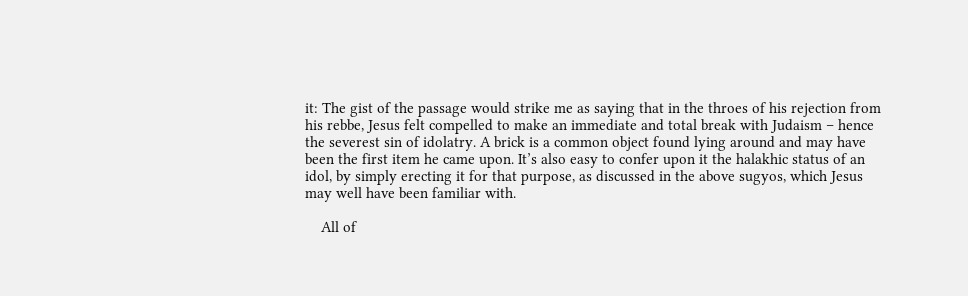it: The gist of the passage would strike me as saying that in the throes of his rejection from his rebbe, Jesus felt compelled to make an immediate and total break with Judaism – hence the severest sin of idolatry. A brick is a common object found lying around and may have been the first item he came upon. It’s also easy to confer upon it the halakhic status of an idol, by simply erecting it for that purpose, as discussed in the above sugyos, which Jesus may well have been familiar with.

    All of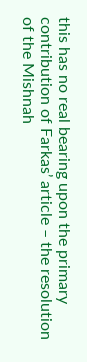this has no real bearing upon the primary contribution of Farkas’ article – the resolution of the Mishnah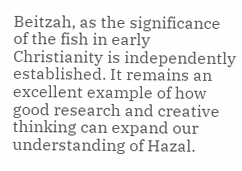Beitzah, as the significance of the fish in early Christianity is independently established. It remains an excellent example of how good research and creative thinking can expand our understanding of Hazal.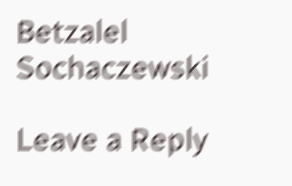Betzalel Sochaczewski

Leave a Reply